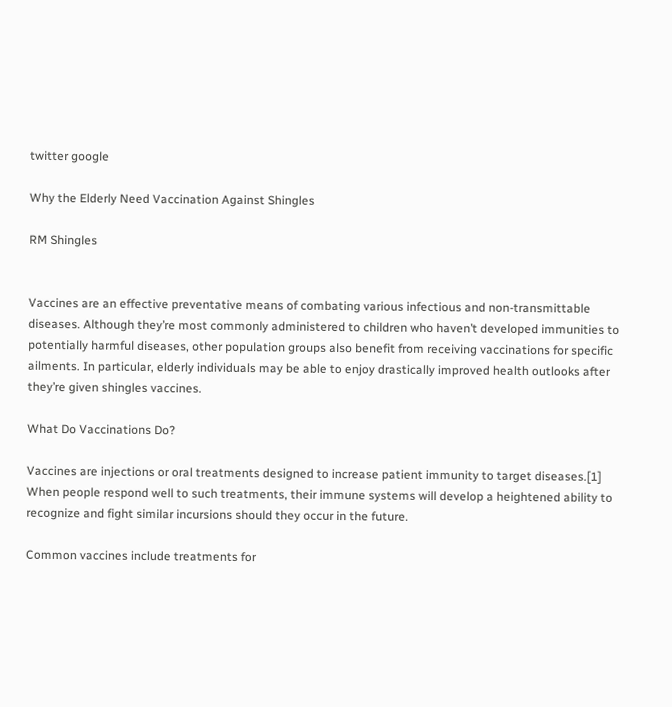twitter google

Why the Elderly Need Vaccination Against Shingles

RM Shingles


Vaccines are an effective preventative means of combating various infectious and non-transmittable diseases. Although they’re most commonly administered to children who haven’t developed immunities to potentially harmful diseases, other population groups also benefit from receiving vaccinations for specific ailments. In particular, elderly individuals may be able to enjoy drastically improved health outlooks after they’re given shingles vaccines.

What Do Vaccinations Do?

Vaccines are injections or oral treatments designed to increase patient immunity to target diseases.[1] When people respond well to such treatments, their immune systems will develop a heightened ability to recognize and fight similar incursions should they occur in the future.

Common vaccines include treatments for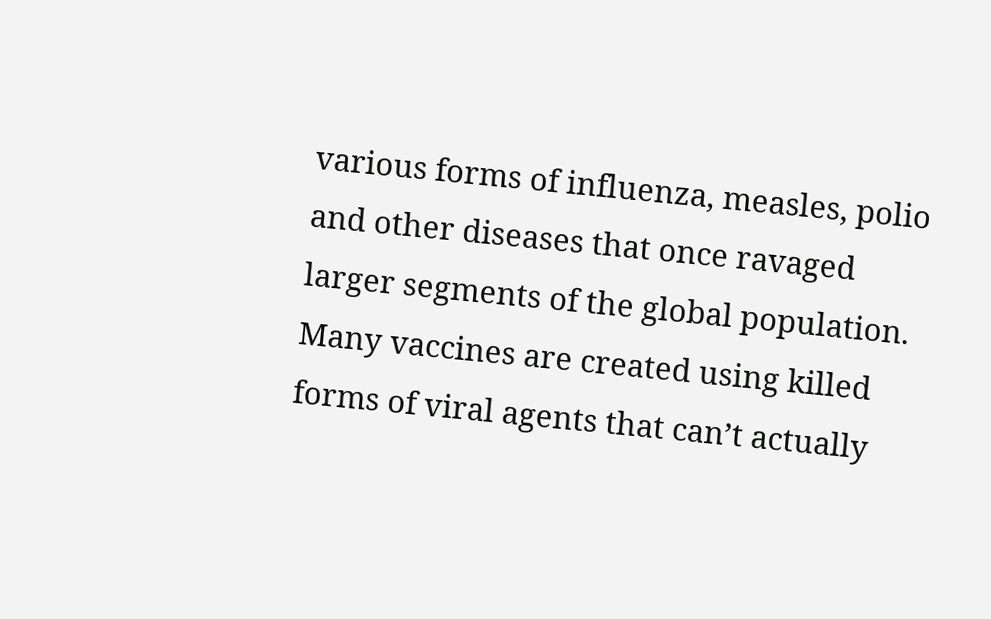various forms of influenza, measles, polio and other diseases that once ravaged larger segments of the global population. Many vaccines are created using killed forms of viral agents that can’t actually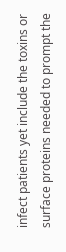infect patients yet include the toxins or surface proteins needed to prompt the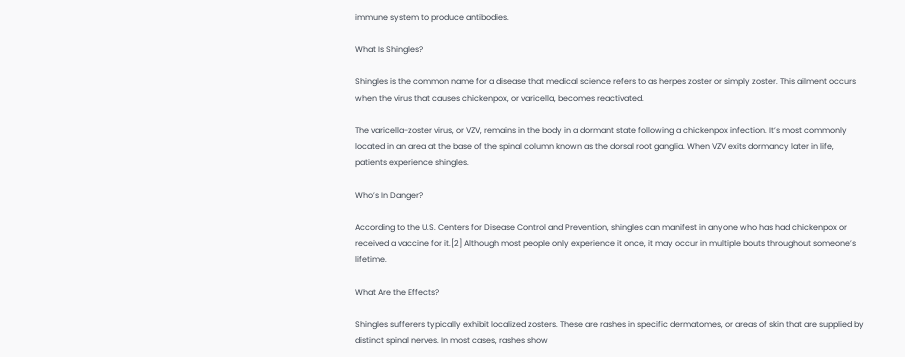immune system to produce antibodies.

What Is Shingles?

Shingles is the common name for a disease that medical science refers to as herpes zoster or simply zoster. This ailment occurs when the virus that causes chickenpox, or varicella, becomes reactivated.

The varicella-zoster virus, or VZV, remains in the body in a dormant state following a chickenpox infection. It’s most commonly located in an area at the base of the spinal column known as the dorsal root ganglia. When VZV exits dormancy later in life, patients experience shingles.

Who’s In Danger?

According to the U.S. Centers for Disease Control and Prevention, shingles can manifest in anyone who has had chickenpox or received a vaccine for it.[2] Although most people only experience it once, it may occur in multiple bouts throughout someone’s lifetime.

What Are the Effects?

Shingles sufferers typically exhibit localized zosters. These are rashes in specific dermatomes, or areas of skin that are supplied by distinct spinal nerves. In most cases, rashes show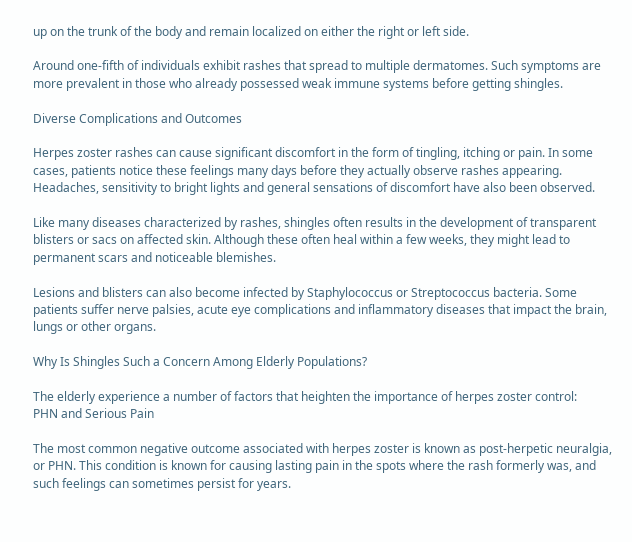up on the trunk of the body and remain localized on either the right or left side.

Around one-fifth of individuals exhibit rashes that spread to multiple dermatomes. Such symptoms are more prevalent in those who already possessed weak immune systems before getting shingles.

Diverse Complications and Outcomes

Herpes zoster rashes can cause significant discomfort in the form of tingling, itching or pain. In some cases, patients notice these feelings many days before they actually observe rashes appearing. Headaches, sensitivity to bright lights and general sensations of discomfort have also been observed.

Like many diseases characterized by rashes, shingles often results in the development of transparent blisters or sacs on affected skin. Although these often heal within a few weeks, they might lead to permanent scars and noticeable blemishes.

Lesions and blisters can also become infected by Staphylococcus or Streptococcus bacteria. Some patients suffer nerve palsies, acute eye complications and inflammatory diseases that impact the brain, lungs or other organs.

Why Is Shingles Such a Concern Among Elderly Populations?

The elderly experience a number of factors that heighten the importance of herpes zoster control:
PHN and Serious Pain

The most common negative outcome associated with herpes zoster is known as post-herpetic neuralgia, or PHN. This condition is known for causing lasting pain in the spots where the rash formerly was, and such feelings can sometimes persist for years.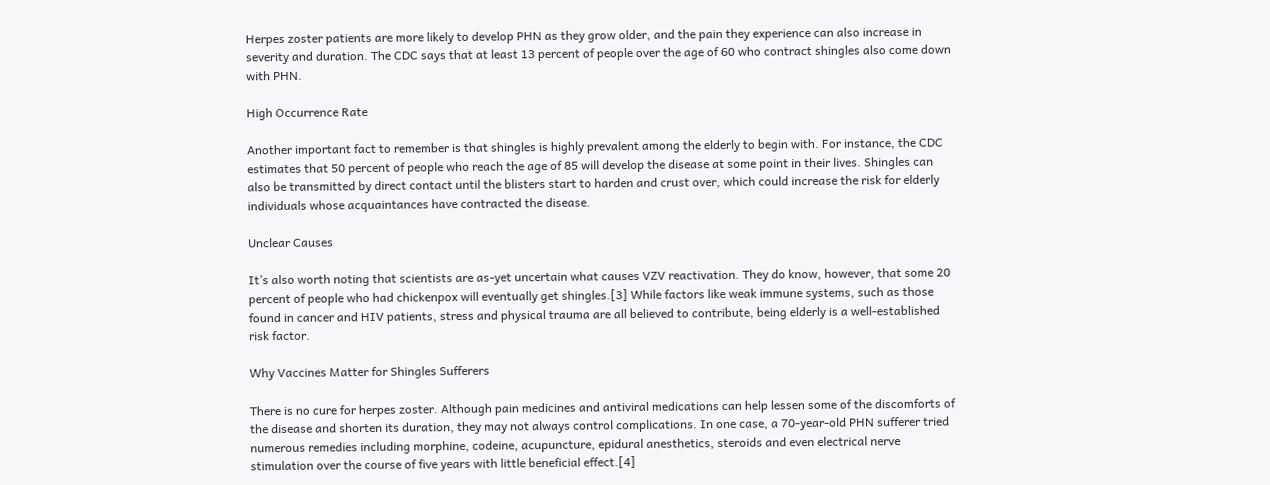Herpes zoster patients are more likely to develop PHN as they grow older, and the pain they experience can also increase in severity and duration. The CDC says that at least 13 percent of people over the age of 60 who contract shingles also come down with PHN.

High Occurrence Rate

Another important fact to remember is that shingles is highly prevalent among the elderly to begin with. For instance, the CDC estimates that 50 percent of people who reach the age of 85 will develop the disease at some point in their lives. Shingles can also be transmitted by direct contact until the blisters start to harden and crust over, which could increase the risk for elderly individuals whose acquaintances have contracted the disease.

Unclear Causes

It’s also worth noting that scientists are as-yet uncertain what causes VZV reactivation. They do know, however, that some 20 percent of people who had chickenpox will eventually get shingles.[3] While factors like weak immune systems, such as those found in cancer and HIV patients, stress and physical trauma are all believed to contribute, being elderly is a well-established risk factor.

Why Vaccines Matter for Shingles Sufferers

There is no cure for herpes zoster. Although pain medicines and antiviral medications can help lessen some of the discomforts of the disease and shorten its duration, they may not always control complications. In one case, a 70-year-old PHN sufferer tried numerous remedies including morphine, codeine, acupuncture, epidural anesthetics, steroids and even electrical nerve stimulation over the course of five years with little beneficial effect.[4]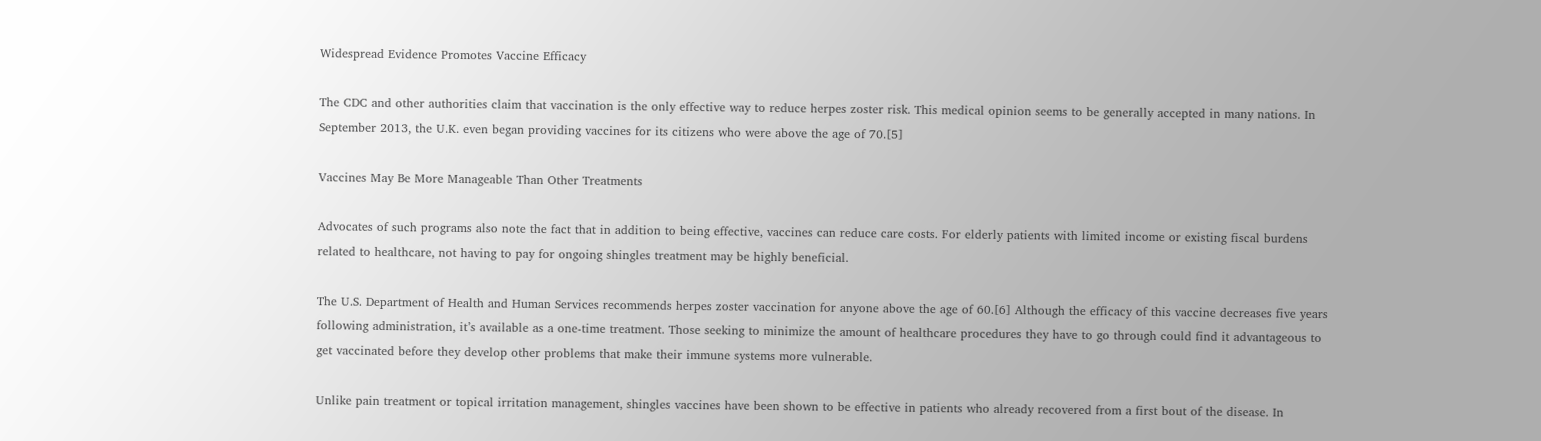Widespread Evidence Promotes Vaccine Efficacy

The CDC and other authorities claim that vaccination is the only effective way to reduce herpes zoster risk. This medical opinion seems to be generally accepted in many nations. In September 2013, the U.K. even began providing vaccines for its citizens who were above the age of 70.[5]

Vaccines May Be More Manageable Than Other Treatments

Advocates of such programs also note the fact that in addition to being effective, vaccines can reduce care costs. For elderly patients with limited income or existing fiscal burdens related to healthcare, not having to pay for ongoing shingles treatment may be highly beneficial.

The U.S. Department of Health and Human Services recommends herpes zoster vaccination for anyone above the age of 60.[6] Although the efficacy of this vaccine decreases five years following administration, it’s available as a one-time treatment. Those seeking to minimize the amount of healthcare procedures they have to go through could find it advantageous to get vaccinated before they develop other problems that make their immune systems more vulnerable.

Unlike pain treatment or topical irritation management, shingles vaccines have been shown to be effective in patients who already recovered from a first bout of the disease. In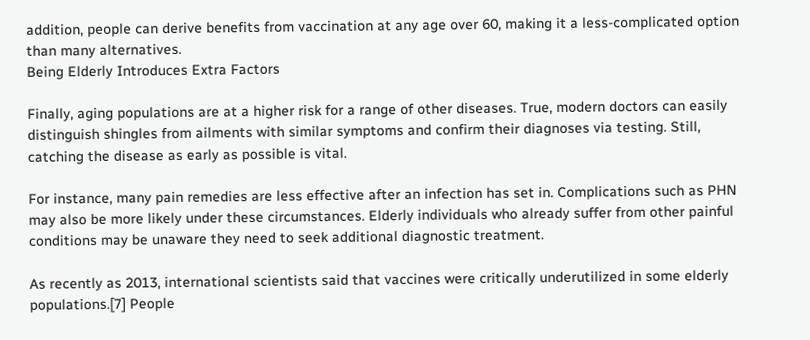addition, people can derive benefits from vaccination at any age over 60, making it a less-complicated option than many alternatives.
Being Elderly Introduces Extra Factors

Finally, aging populations are at a higher risk for a range of other diseases. True, modern doctors can easily distinguish shingles from ailments with similar symptoms and confirm their diagnoses via testing. Still, catching the disease as early as possible is vital.

For instance, many pain remedies are less effective after an infection has set in. Complications such as PHN may also be more likely under these circumstances. Elderly individuals who already suffer from other painful conditions may be unaware they need to seek additional diagnostic treatment.

As recently as 2013, international scientists said that vaccines were critically underutilized in some elderly populations.[7] People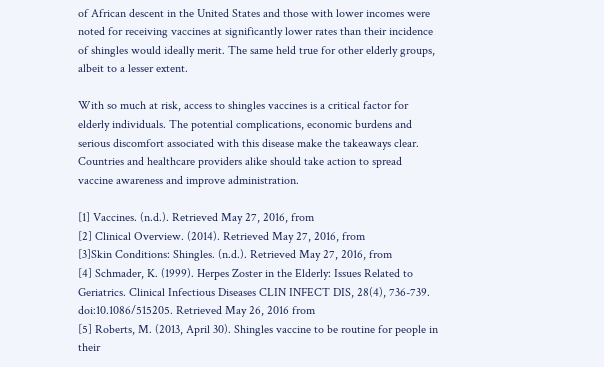of African descent in the United States and those with lower incomes were noted for receiving vaccines at significantly lower rates than their incidence of shingles would ideally merit. The same held true for other elderly groups, albeit to a lesser extent.

With so much at risk, access to shingles vaccines is a critical factor for elderly individuals. The potential complications, economic burdens and serious discomfort associated with this disease make the takeaways clear. Countries and healthcare providers alike should take action to spread vaccine awareness and improve administration.

[1] Vaccines. (n.d.). Retrieved May 27, 2016, from
[2] Clinical Overview. (2014). Retrieved May 27, 2016, from
[3]Skin Conditions: Shingles. (n.d.). Retrieved May 27, 2016, from
[4] Schmader, K. (1999). Herpes Zoster in the Elderly: Issues Related to Geriatrics. Clinical Infectious Diseases CLIN INFECT DIS, 28(4), 736-739. doi:10.1086/515205. Retrieved May 26, 2016 from
[5] Roberts, M. (2013, April 30). Shingles vaccine to be routine for people in their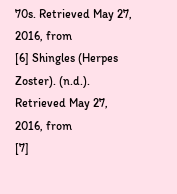70s. Retrieved May 27, 2016, from
[6] Shingles (Herpes Zoster). (n.d.). Retrieved May 27, 2016, from
[7]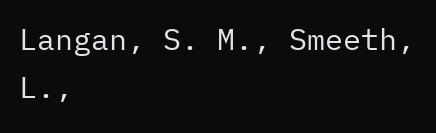Langan, S. M., Smeeth, L.,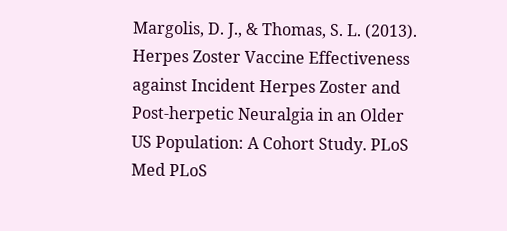Margolis, D. J., & Thomas, S. L. (2013). Herpes Zoster Vaccine Effectiveness against Incident Herpes Zoster and Post-herpetic Neuralgia in an Older US Population: A Cohort Study. PLoS Med PLoS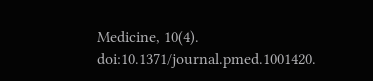Medicine, 10(4). doi:10.1371/journal.pmed.1001420.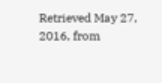Retrieved May 27, 2016, from